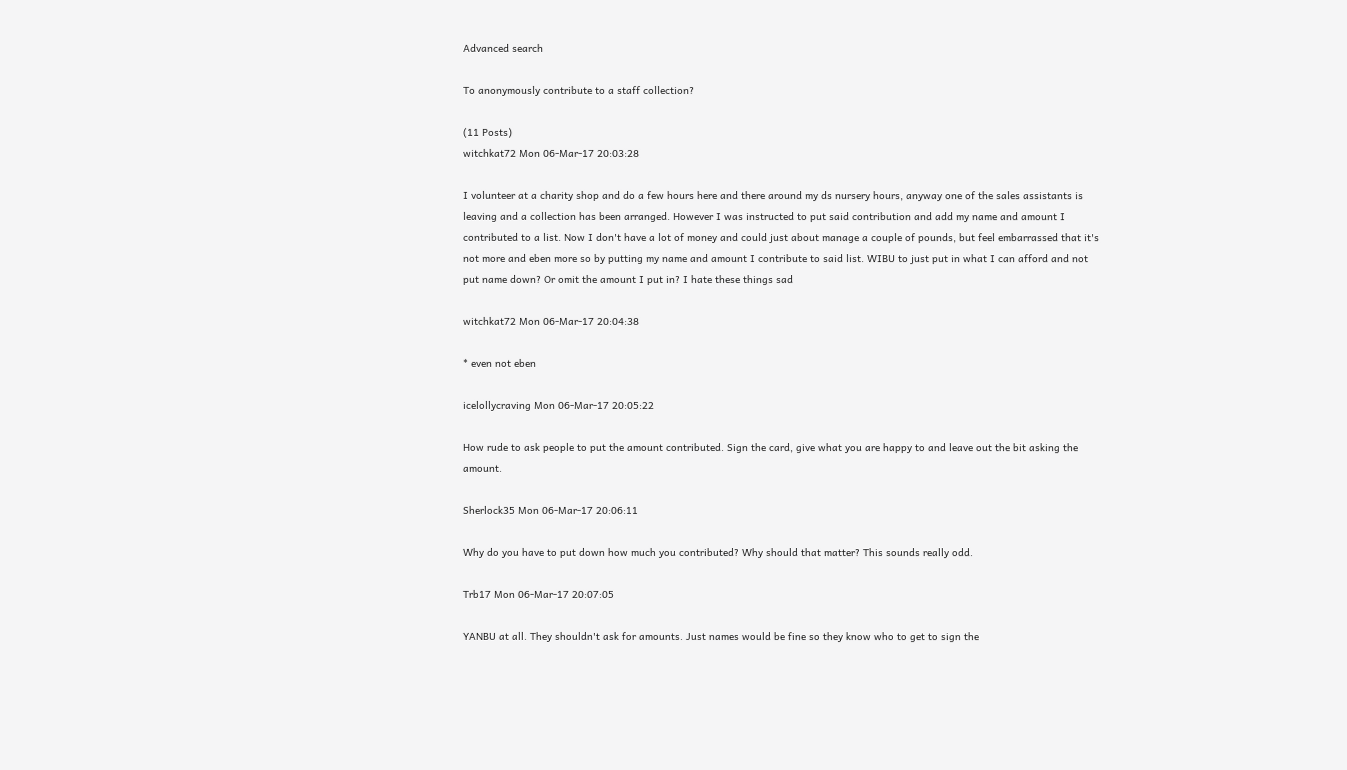Advanced search

To anonymously contribute to a staff collection?

(11 Posts)
witchkat72 Mon 06-Mar-17 20:03:28

I volunteer at a charity shop and do a few hours here and there around my ds nursery hours, anyway one of the sales assistants is leaving and a collection has been arranged. However I was instructed to put said contribution and add my name and amount I contributed to a list. Now I don't have a lot of money and could just about manage a couple of pounds, but feel embarrassed that it's not more and eben more so by putting my name and amount I contribute to said list. WIBU to just put in what I can afford and not put name down? Or omit the amount I put in? I hate these things sad

witchkat72 Mon 06-Mar-17 20:04:38

* even not eben

icelollycraving Mon 06-Mar-17 20:05:22

How rude to ask people to put the amount contributed. Sign the card, give what you are happy to and leave out the bit asking the amount.

Sherlock35 Mon 06-Mar-17 20:06:11

Why do you have to put down how much you contributed? Why should that matter? This sounds really odd.

Trb17 Mon 06-Mar-17 20:07:05

YANBU at all. They shouldn't ask for amounts. Just names would be fine so they know who to get to sign the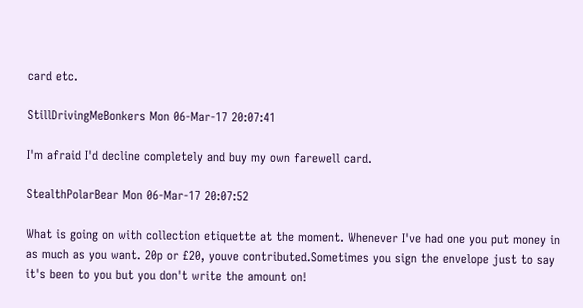card etc.

StillDrivingMeBonkers Mon 06-Mar-17 20:07:41

I'm afraid I'd decline completely and buy my own farewell card.

StealthPolarBear Mon 06-Mar-17 20:07:52

What is going on with collection etiquette at the moment. Whenever I've had one you put money in as much as you want. 20p or £20, youve contributed.Sometimes you sign the envelope just to say it's been to you but you don't write the amount on!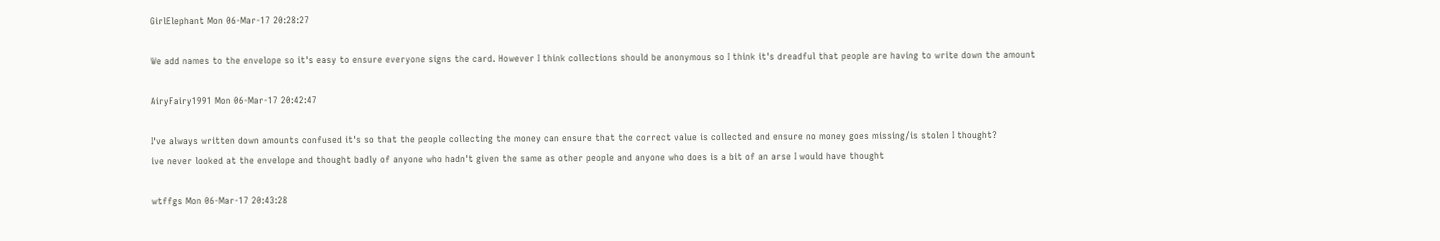GirlElephant Mon 06-Mar-17 20:28:27

We add names to the envelope so it's easy to ensure everyone signs the card. However I think collections should be anonymous so I think it's dreadful that people are having to write down the amount

AiryFairy1991 Mon 06-Mar-17 20:42:47

I've always written down amounts confused it's so that the people collecting the money can ensure that the correct value is collected and ensure no money goes missing/is stolen I thought?
ive never looked at the envelope and thought badly of anyone who hadn't given the same as other people and anyone who does is a bit of an arse I would have thought

wtffgs Mon 06-Mar-17 20:43:28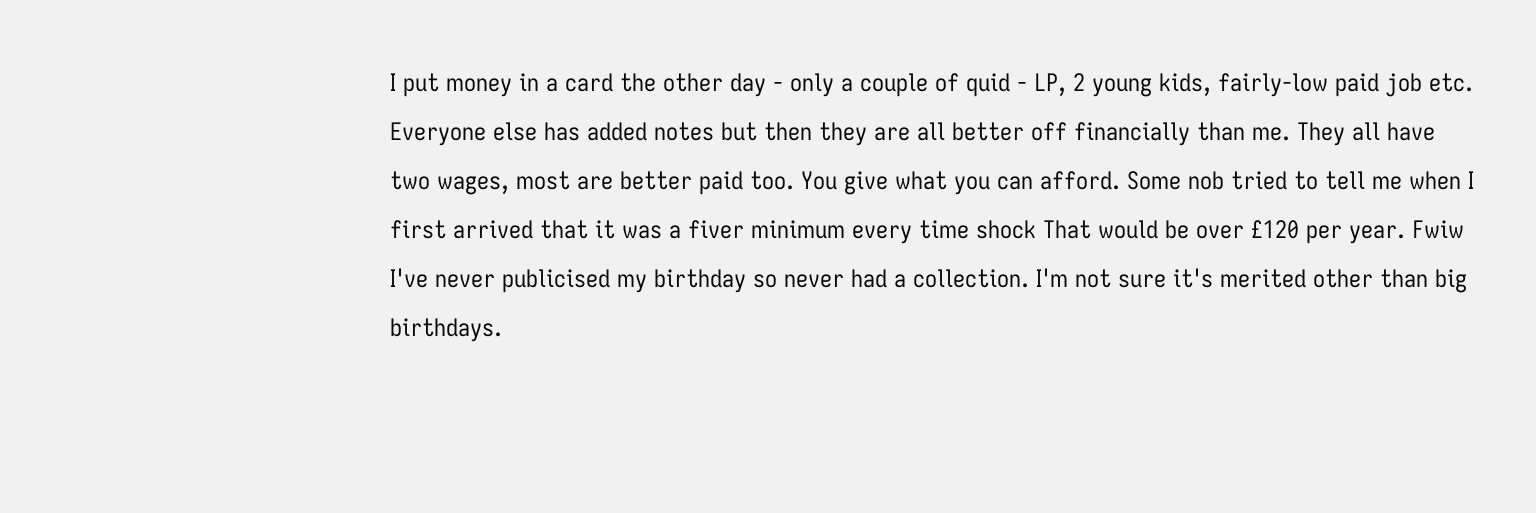I put money in a card the other day - only a couple of quid - LP, 2 young kids, fairly-low paid job etc. Everyone else has added notes but then they are all better off financially than me. They all have two wages, most are better paid too. You give what you can afford. Some nob tried to tell me when I first arrived that it was a fiver minimum every time shock That would be over £120 per year. Fwiw I've never publicised my birthday so never had a collection. I'm not sure it's merited other than big birthdays.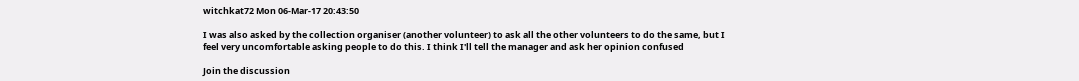witchkat72 Mon 06-Mar-17 20:43:50

I was also asked by the collection organiser (another volunteer) to ask all the other volunteers to do the same, but I feel very uncomfortable asking people to do this. I think I'll tell the manager and ask her opinion confused

Join the discussion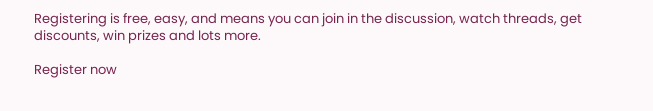Registering is free, easy, and means you can join in the discussion, watch threads, get discounts, win prizes and lots more.

Register now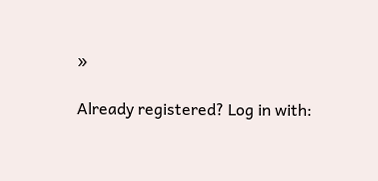»

Already registered? Log in with: